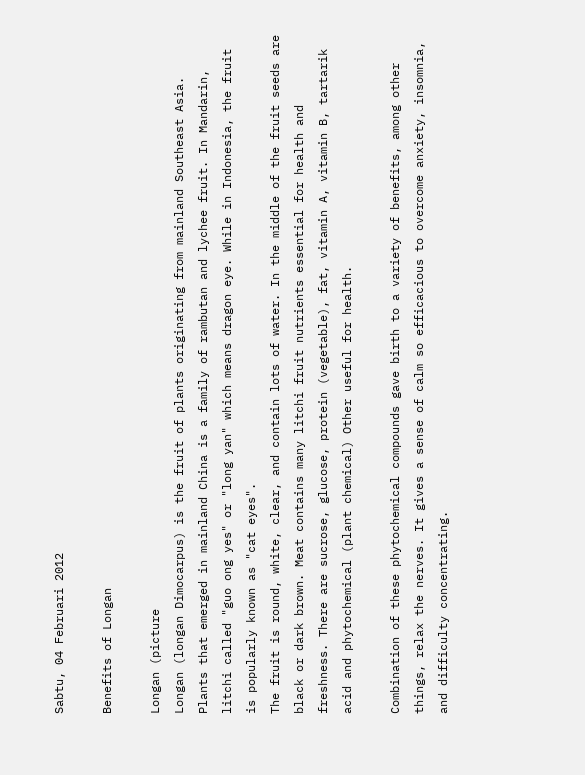Sabtu, 04 Februari 2012

Benefits of Longan

Longan (picture
Longan (longan Dimocarpus) is the fruit of plants originating from mainland Southeast Asia. Plants that emerged in mainland China is a family of rambutan and lychee fruit. In Mandarin, litchi called "guo ong yes" or "long yan" which means dragon eye. While in Indonesia, the fruit is popularly known as "cat eyes".
The fruit is round, white, clear, and contain lots of water. In the middle of the fruit seeds are black or dark brown. Meat contains many litchi fruit nutrients essential for health and freshness. There are sucrose, glucose, protein (vegetable), fat, vitamin A, vitamin B, tartarik acid and phytochemical (plant chemical) Other useful for health.

Combination of these phytochemical compounds gave birth to a variety of benefits, among other things, relax the nerves. It gives a sense of calm so efficacious to overcome anxiety, insomnia, and difficulty concentrating.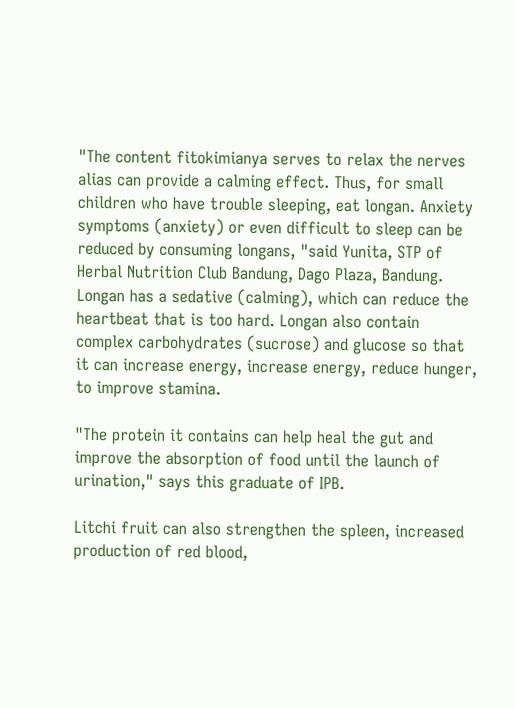"The content fitokimianya serves to relax the nerves alias can provide a calming effect. Thus, for small children who have trouble sleeping, eat longan. Anxiety symptoms (anxiety) or even difficult to sleep can be reduced by consuming longans, "said Yunita, STP of Herbal Nutrition Club Bandung, Dago Plaza, Bandung.
Longan has a sedative (calming), which can reduce the heartbeat that is too hard. Longan also contain complex carbohydrates (sucrose) and glucose so that it can increase energy, increase energy, reduce hunger, to improve stamina.

"The protein it contains can help heal the gut and improve the absorption of food until the launch of urination," says this graduate of IPB.

Litchi fruit can also strengthen the spleen, increased production of red blood,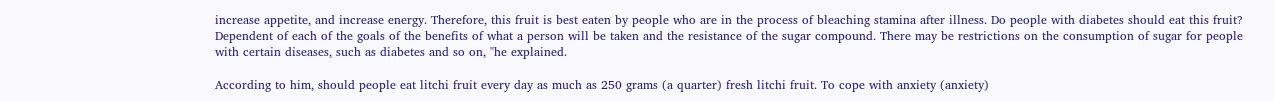increase appetite, and increase energy. Therefore, this fruit is best eaten by people who are in the process of bleaching stamina after illness. Do people with diabetes should eat this fruit? Dependent of each of the goals of the benefits of what a person will be taken and the resistance of the sugar compound. There may be restrictions on the consumption of sugar for people with certain diseases, such as diabetes and so on, "he explained.

According to him, should people eat litchi fruit every day as much as 250 grams (a quarter) fresh litchi fruit. To cope with anxiety (anxiety)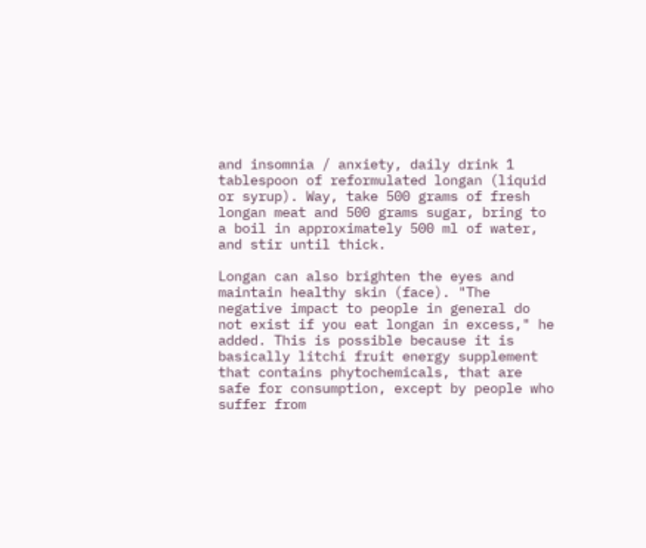and insomnia / anxiety, daily drink 1 tablespoon of reformulated longan (liquid or syrup). Way, take 500 grams of fresh longan meat and 500 grams sugar, bring to a boil in approximately 500 ml of water, and stir until thick.

Longan can also brighten the eyes and maintain healthy skin (face). "The negative impact to people in general do not exist if you eat longan in excess," he added. This is possible because it is basically litchi fruit energy supplement that contains phytochemicals, that are safe for consumption, except by people who suffer from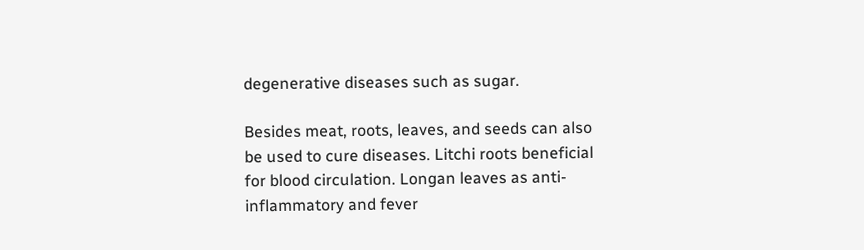degenerative diseases such as sugar.

Besides meat, roots, leaves, and seeds can also be used to cure diseases. Litchi roots beneficial for blood circulation. Longan leaves as anti-inflammatory and fever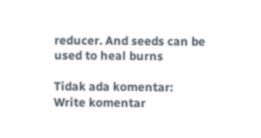reducer. And seeds can be used to heal burns

Tidak ada komentar:
Write komentar